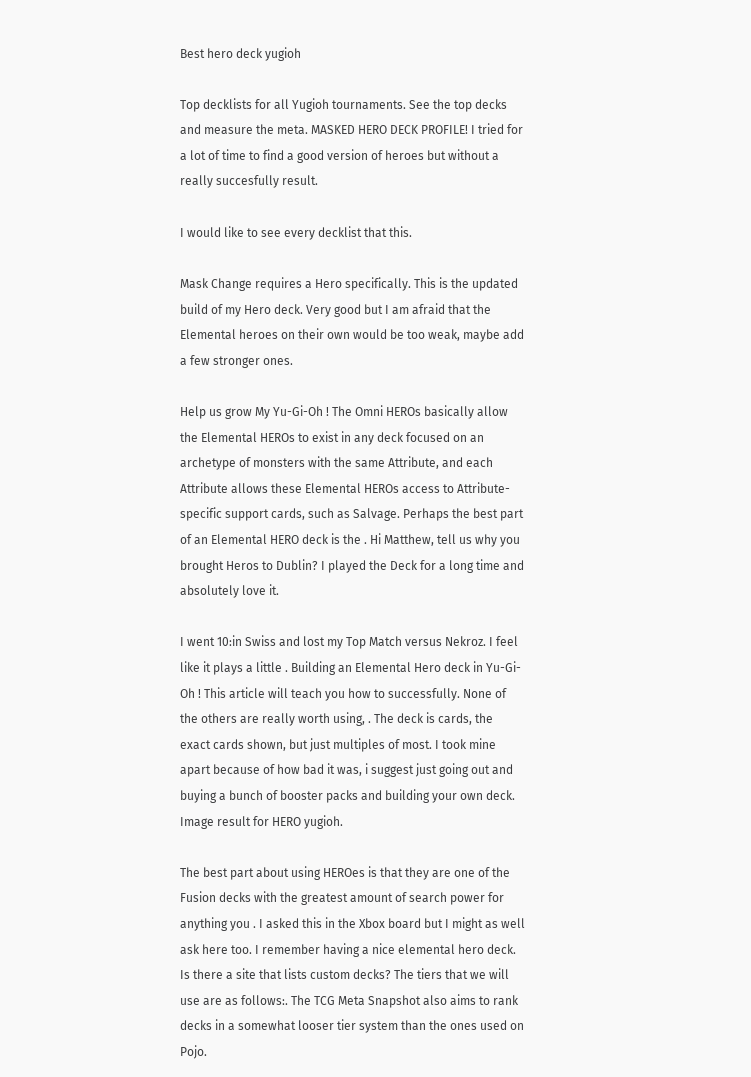Best hero deck yugioh

Top decklists for all Yugioh tournaments. See the top decks and measure the meta. MASKED HERO DECK PROFILE! I tried for a lot of time to find a good version of heroes but without a really succesfully result.

I would like to see every decklist that this.

Mask Change requires a Hero specifically. This is the updated build of my Hero deck. Very good but I am afraid that the Elemental heroes on their own would be too weak, maybe add a few stronger ones.

Help us grow My Yu-Gi-Oh ! The Omni HEROs basically allow the Elemental HEROs to exist in any deck focused on an archetype of monsters with the same Attribute, and each Attribute allows these Elemental HEROs access to Attribute-specific support cards, such as Salvage. Perhaps the best part of an Elemental HERO deck is the . Hi Matthew, tell us why you brought Heros to Dublin? I played the Deck for a long time and absolutely love it.

I went 10:in Swiss and lost my Top Match versus Nekroz. I feel like it plays a little . Building an Elemental Hero deck in Yu-Gi-Oh ! This article will teach you how to successfully. None of the others are really worth using, . The deck is cards, the exact cards shown, but just multiples of most. I took mine apart because of how bad it was, i suggest just going out and buying a bunch of booster packs and building your own deck. Image result for HERO yugioh.

The best part about using HEROes is that they are one of the Fusion decks with the greatest amount of search power for anything you . I asked this in the Xbox board but I might as well ask here too. I remember having a nice elemental hero deck. Is there a site that lists custom decks? The tiers that we will use are as follows:. The TCG Meta Snapshot also aims to rank decks in a somewhat looser tier system than the ones used on Pojo.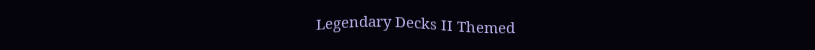Legendary Decks II Themed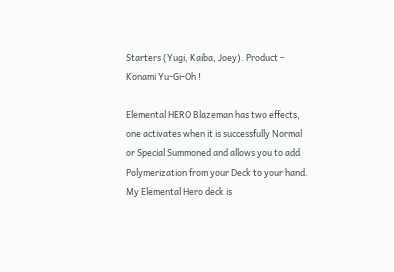Starters (Yugi, Kaiba, Joey). Product – Konami Yu-Gi-Oh !

Elemental HERO Blazeman has two effects, one activates when it is successfully Normal or Special Summoned and allows you to add Polymerization from your Deck to your hand. My Elemental Hero deck is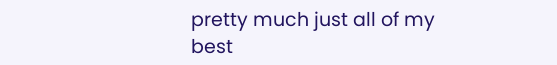pretty much just all of my best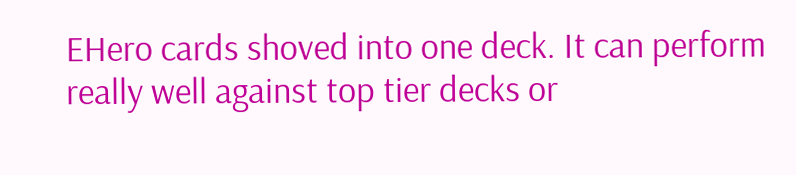EHero cards shoved into one deck. It can perform really well against top tier decks or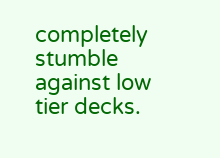completely stumble against low tier decks.